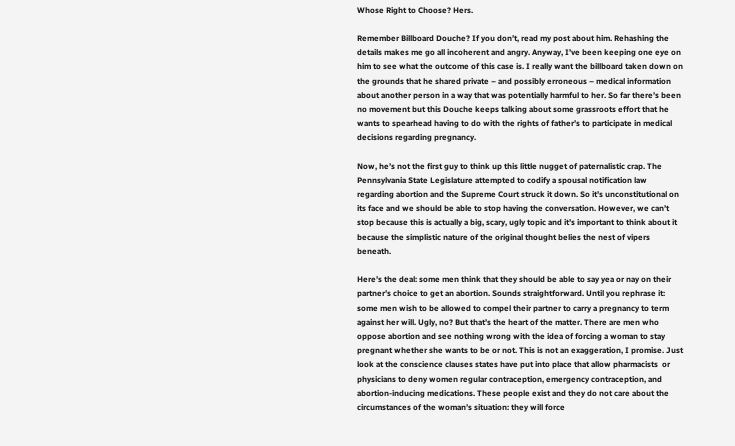Whose Right to Choose? Hers.

Remember Billboard Douche? If you don’t, read my post about him. Rehashing the details makes me go all incoherent and angry. Anyway, I’ve been keeping one eye on him to see what the outcome of this case is. I really want the billboard taken down on the grounds that he shared private – and possibly erroneous – medical information about another person in a way that was potentially harmful to her. So far there’s been no movement but this Douche keeps talking about some grassroots effort that he wants to spearhead having to do with the rights of father’s to participate in medical decisions regarding pregnancy.

Now, he’s not the first guy to think up this little nugget of paternalistic crap. The Pennsylvania State Legislature attempted to codify a spousal notification law regarding abortion and the Supreme Court struck it down. So it’s unconstitutional on its face and we should be able to stop having the conversation. However, we can’t stop because this is actually a big, scary, ugly topic and it’s important to think about it because the simplistic nature of the original thought belies the nest of vipers beneath.

Here’s the deal: some men think that they should be able to say yea or nay on their partner’s choice to get an abortion. Sounds straightforward. Until you rephrase it: some men wish to be allowed to compel their partner to carry a pregnancy to term against her will. Ugly, no? But that’s the heart of the matter. There are men who oppose abortion and see nothing wrong with the idea of forcing a woman to stay pregnant whether she wants to be or not. This is not an exaggeration, I promise. Just look at the conscience clauses states have put into place that allow pharmacists  or physicians to deny women regular contraception, emergency contraception, and abortion-inducing medications. These people exist and they do not care about the circumstances of the woman’s situation: they will force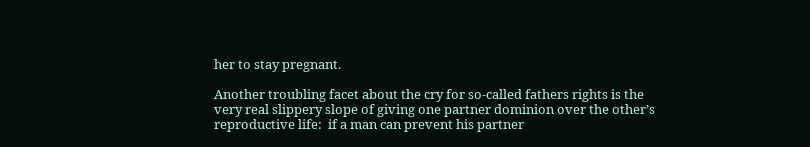her to stay pregnant.

Another troubling facet about the cry for so-called fathers rights is the very real slippery slope of giving one partner dominion over the other’s reproductive life:  if a man can prevent his partner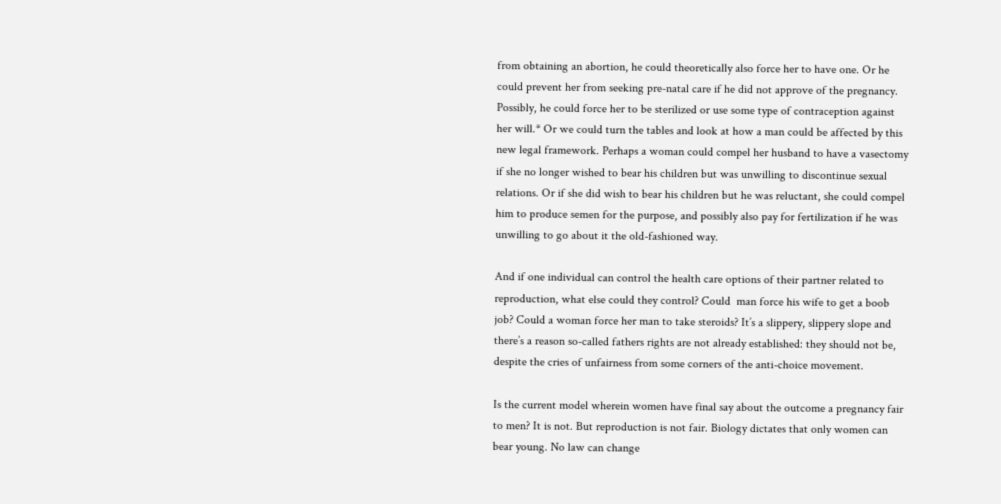from obtaining an abortion, he could theoretically also force her to have one. Or he could prevent her from seeking pre-natal care if he did not approve of the pregnancy. Possibly, he could force her to be sterilized or use some type of contraception against her will.* Or we could turn the tables and look at how a man could be affected by this new legal framework. Perhaps a woman could compel her husband to have a vasectomy if she no longer wished to bear his children but was unwilling to discontinue sexual relations. Or if she did wish to bear his children but he was reluctant, she could compel him to produce semen for the purpose, and possibly also pay for fertilization if he was unwilling to go about it the old-fashioned way.

And if one individual can control the health care options of their partner related to reproduction, what else could they control? Could  man force his wife to get a boob job? Could a woman force her man to take steroids? It’s a slippery, slippery slope and there’s a reason so-called fathers rights are not already established: they should not be, despite the cries of unfairness from some corners of the anti-choice movement.

Is the current model wherein women have final say about the outcome a pregnancy fair to men? It is not. But reproduction is not fair. Biology dictates that only women can bear young. No law can change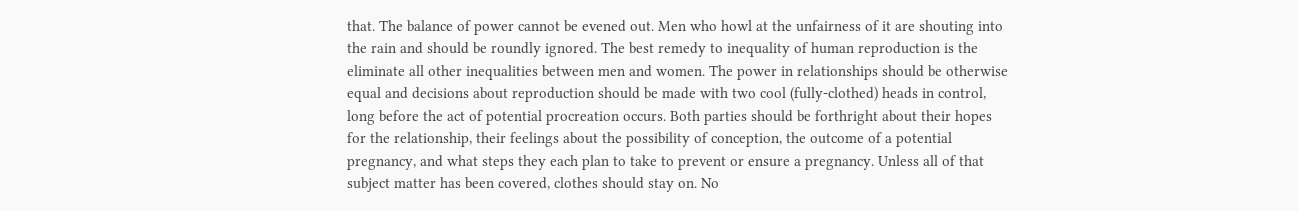that. The balance of power cannot be evened out. Men who howl at the unfairness of it are shouting into the rain and should be roundly ignored. The best remedy to inequality of human reproduction is the eliminate all other inequalities between men and women. The power in relationships should be otherwise equal and decisions about reproduction should be made with two cool (fully-clothed) heads in control, long before the act of potential procreation occurs. Both parties should be forthright about their hopes for the relationship, their feelings about the possibility of conception, the outcome of a potential pregnancy, and what steps they each plan to take to prevent or ensure a pregnancy. Unless all of that subject matter has been covered, clothes should stay on. No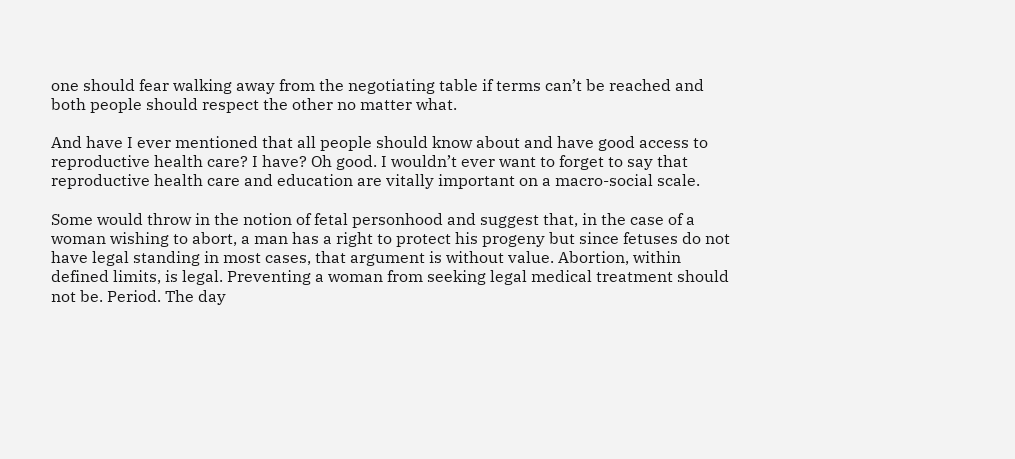one should fear walking away from the negotiating table if terms can’t be reached and both people should respect the other no matter what.

And have I ever mentioned that all people should know about and have good access to reproductive health care? I have? Oh good. I wouldn’t ever want to forget to say that reproductive health care and education are vitally important on a macro-social scale.

Some would throw in the notion of fetal personhood and suggest that, in the case of a woman wishing to abort, a man has a right to protect his progeny but since fetuses do not have legal standing in most cases, that argument is without value. Abortion, within defined limits, is legal. Preventing a woman from seeking legal medical treatment should not be. Period. The day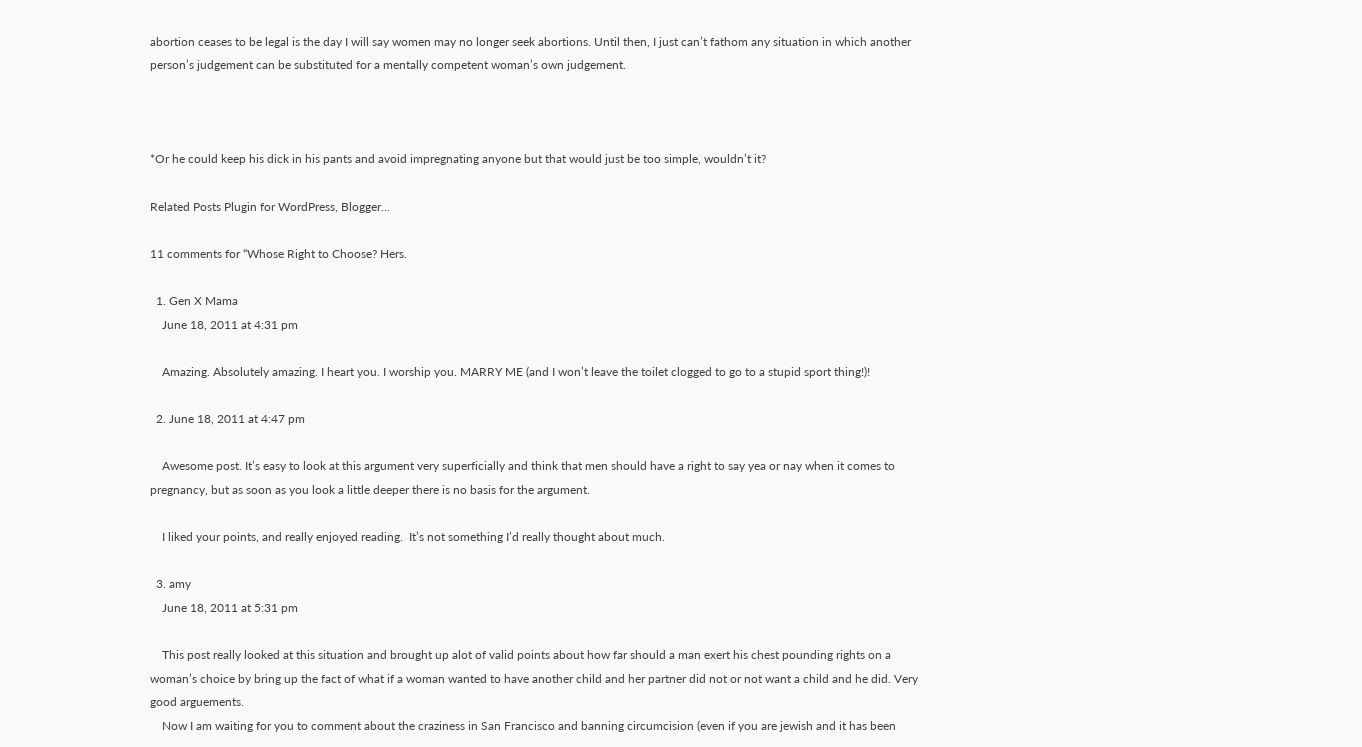abortion ceases to be legal is the day I will say women may no longer seek abortions. Until then, I just can’t fathom any situation in which another person’s judgement can be substituted for a mentally competent woman’s own judgement.



*Or he could keep his dick in his pants and avoid impregnating anyone but that would just be too simple, wouldn’t it?

Related Posts Plugin for WordPress, Blogger...

11 comments for “Whose Right to Choose? Hers.

  1. Gen X Mama
    June 18, 2011 at 4:31 pm

    Amazing. Absolutely amazing. I heart you. I worship you. MARRY ME (and I won’t leave the toilet clogged to go to a stupid sport thing!)!

  2. June 18, 2011 at 4:47 pm

    Awesome post. It’s easy to look at this argument very superficially and think that men should have a right to say yea or nay when it comes to pregnancy, but as soon as you look a little deeper there is no basis for the argument.

    I liked your points, and really enjoyed reading.  It’s not something I’d really thought about much.

  3. amy
    June 18, 2011 at 5:31 pm

    This post really looked at this situation and brought up alot of valid points about how far should a man exert his chest pounding rights on a woman’s choice by bring up the fact of what if a woman wanted to have another child and her partner did not or not want a child and he did. Very good arguements.
    Now I am waiting for you to comment about the craziness in San Francisco and banning circumcision (even if you are jewish and it has been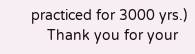practiced for 3000 yrs.)
    Thank you for your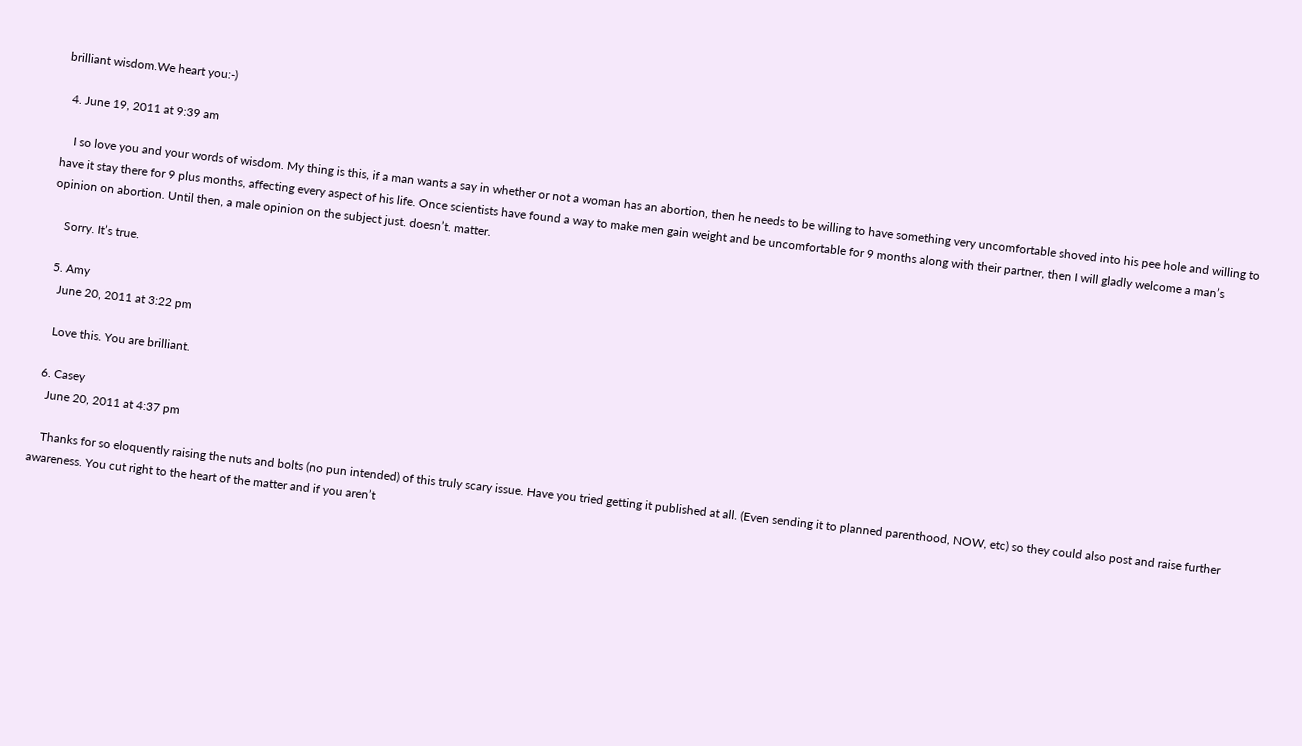brilliant wisdom.We heart you:-)

  4. June 19, 2011 at 9:39 am

    I so love you and your words of wisdom. My thing is this, if a man wants a say in whether or not a woman has an abortion, then he needs to be willing to have something very uncomfortable shoved into his pee hole and willing to have it stay there for 9 plus months, affecting every aspect of his life. Once scientists have found a way to make men gain weight and be uncomfortable for 9 months along with their partner, then I will gladly welcome a man’s opinion on abortion. Until then, a male opinion on the subject just. doesn’t. matter.

    Sorry. It’s true.

  5. Amy
    June 20, 2011 at 3:22 pm

    Love this. You are brilliant.

  6. Casey
    June 20, 2011 at 4:37 pm

    Thanks for so eloquently raising the nuts and bolts (no pun intended) of this truly scary issue. Have you tried getting it published at all. (Even sending it to planned parenthood, NOW, etc) so they could also post and raise further awareness. You cut right to the heart of the matter and if you aren’t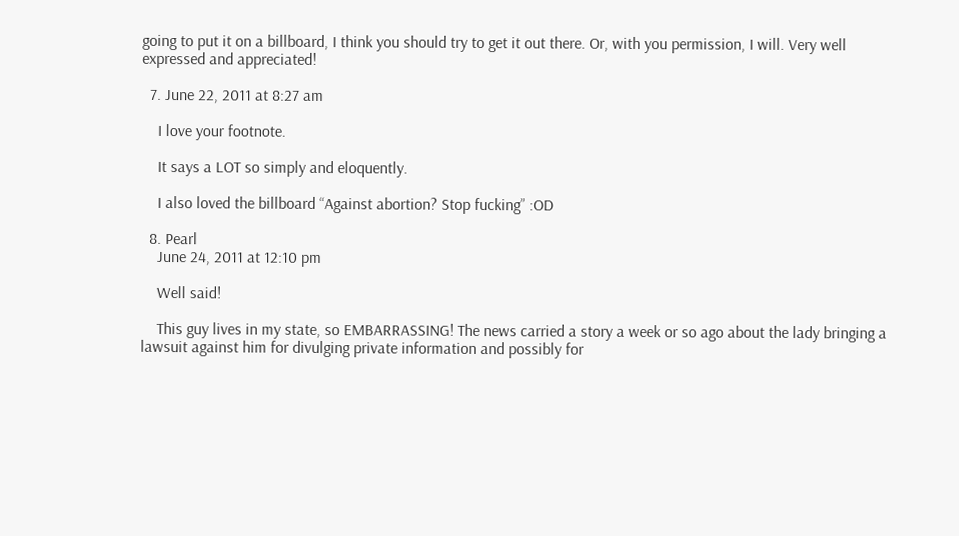going to put it on a billboard, I think you should try to get it out there. Or, with you permission, I will. Very well expressed and appreciated!

  7. June 22, 2011 at 8:27 am

    I love your footnote.

    It says a LOT so simply and eloquently.

    I also loved the billboard “Against abortion? Stop fucking” :OD

  8. Pearl
    June 24, 2011 at 12:10 pm

    Well said!

    This guy lives in my state, so EMBARRASSING! The news carried a story a week or so ago about the lady bringing a lawsuit against him for divulging private information and possibly for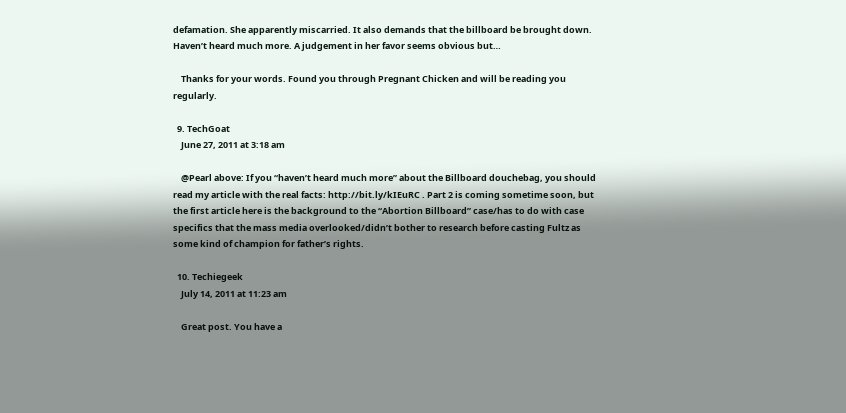defamation. She apparently miscarried. It also demands that the billboard be brought down. Haven’t heard much more. A judgement in her favor seems obvious but…

    Thanks for your words. Found you through Pregnant Chicken and will be reading you regularly.

  9. TechGoat
    June 27, 2011 at 3:18 am

    @Pearl above: If you “haven’t heard much more” about the Billboard douchebag, you should read my article with the real facts: http://bit.ly/kIEuRC . Part 2 is coming sometime soon, but the first article here is the background to the “Abortion Billboard” case/has to do with case specifics that the mass media overlooked/didn’t bother to research before casting Fultz as some kind of champion for father’s rights.

  10. Techiegeek
    July 14, 2011 at 11:23 am

    Great post. You have a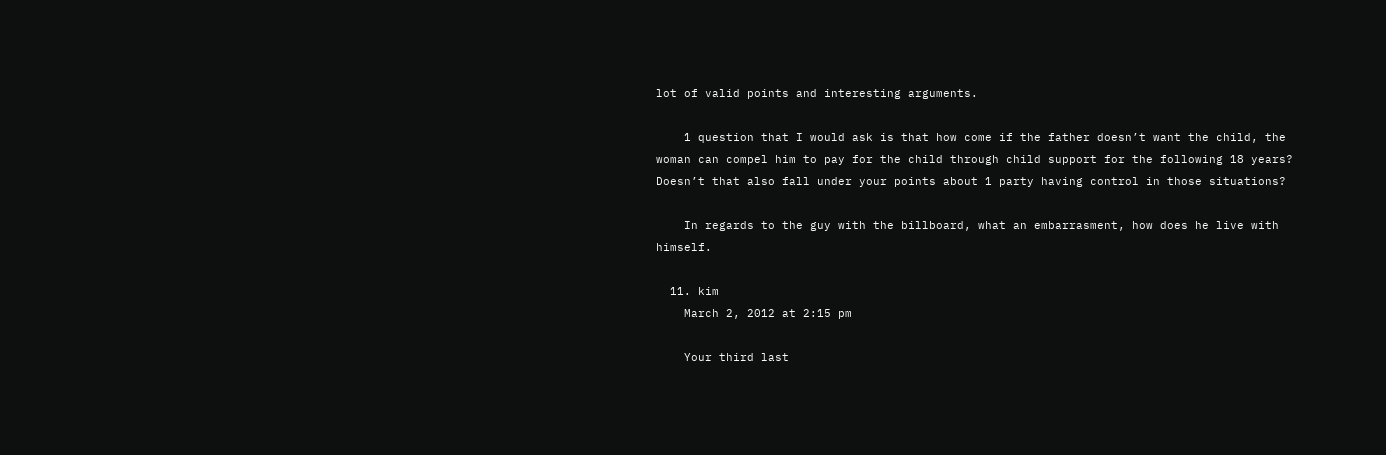lot of valid points and interesting arguments.

    1 question that I would ask is that how come if the father doesn’t want the child, the woman can compel him to pay for the child through child support for the following 18 years? Doesn’t that also fall under your points about 1 party having control in those situations?

    In regards to the guy with the billboard, what an embarrasment, how does he live with himself.

  11. kim
    March 2, 2012 at 2:15 pm

    Your third last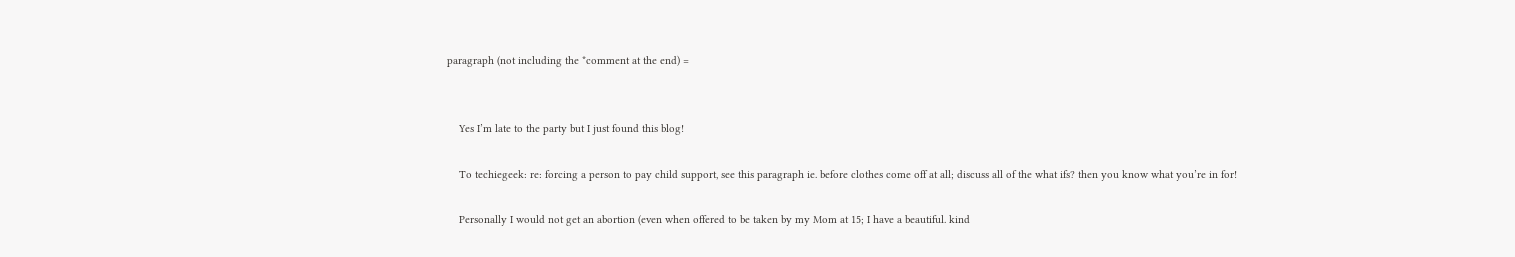paragraph (not including the *comment at the end) =


    Yes I’m late to the party but I just found this blog!

    To techiegeek: re: forcing a person to pay child support, see this paragraph ie. before clothes come off at all; discuss all of the what ifs? then you know what you’re in for!

    Personally I would not get an abortion (even when offered to be taken by my Mom at 15; I have a beautiful. kind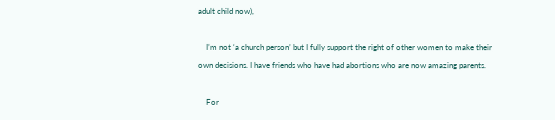adult child now),

    I’m not ‘a church person’ but I fully support the right of other women to make their own decisions. I have friends who have had abortions who are now amazing parents.

    For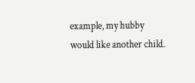example, my hubby would like another child.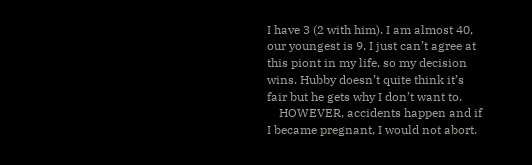I have 3 (2 with him). I am almost 40, our youngest is 9. I just can’t agree at this piont in my life, so my decision wins. Hubby doesn’t quite think it’s fair but he gets why I don’t want to.
    HOWEVER, accidents happen and if I became pregnant, I would not abort.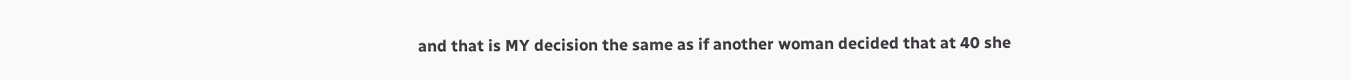and that is MY decision the same as if another woman decided that at 40 she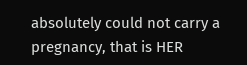absolutely could not carry a pregnancy, that is HER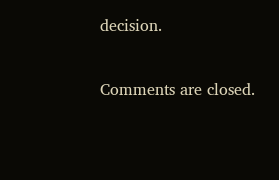decision.

Comments are closed.